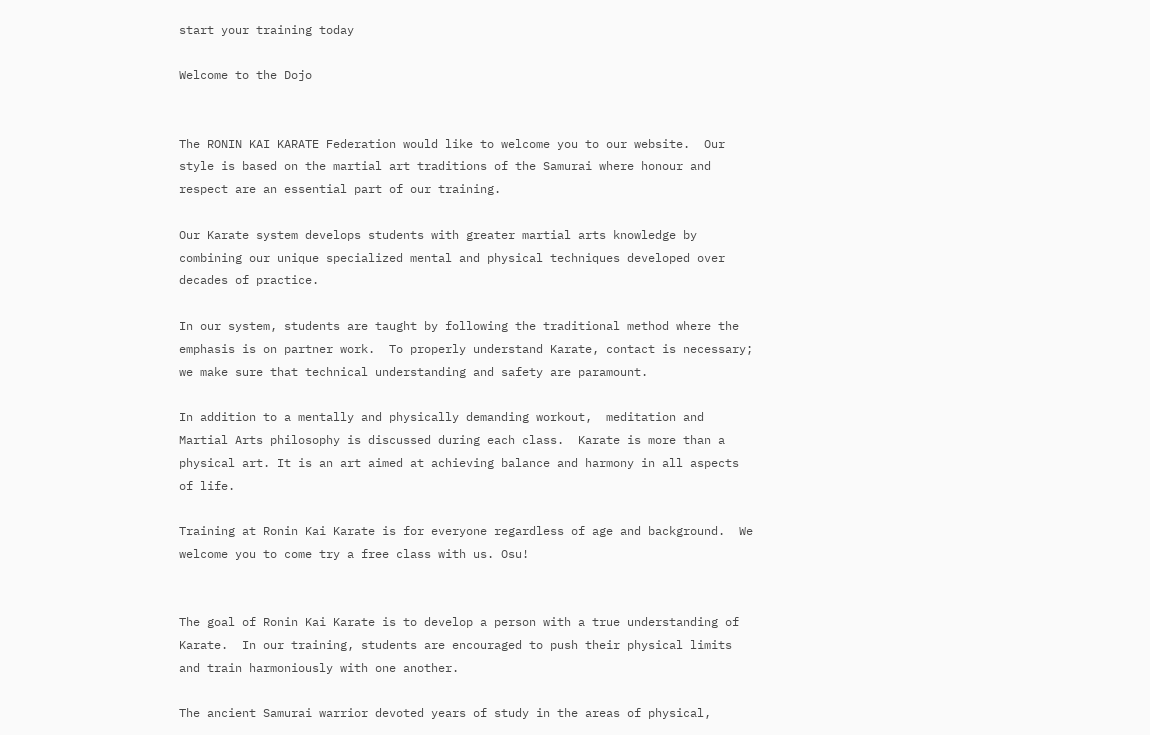start your training today

Welcome to the Dojo


The RONIN KAI KARATE Federation would like to welcome you to our website.  Our style is based on the martial art traditions of the Samurai where honour and respect are an essential part of our training.

Our Karate system develops students with greater martial arts knowledge by combining our unique specialized mental and physical techniques developed over decades of practice.

In our system, students are taught by following the traditional method where the emphasis is on partner work.  To properly understand Karate, contact is necessary; we make sure that technical understanding and safety are paramount.

In addition to a mentally and physically demanding workout,  meditation and Martial Arts philosophy is discussed during each class.  Karate is more than a physical art. It is an art aimed at achieving balance and harmony in all aspects of life.

Training at Ronin Kai Karate is for everyone regardless of age and background.  We welcome you to come try a free class with us. Osu!


The goal of Ronin Kai Karate is to develop a person with a true understanding of Karate.  In our training, students are encouraged to push their physical limits and train harmoniously with one another.

The ancient Samurai warrior devoted years of study in the areas of physical,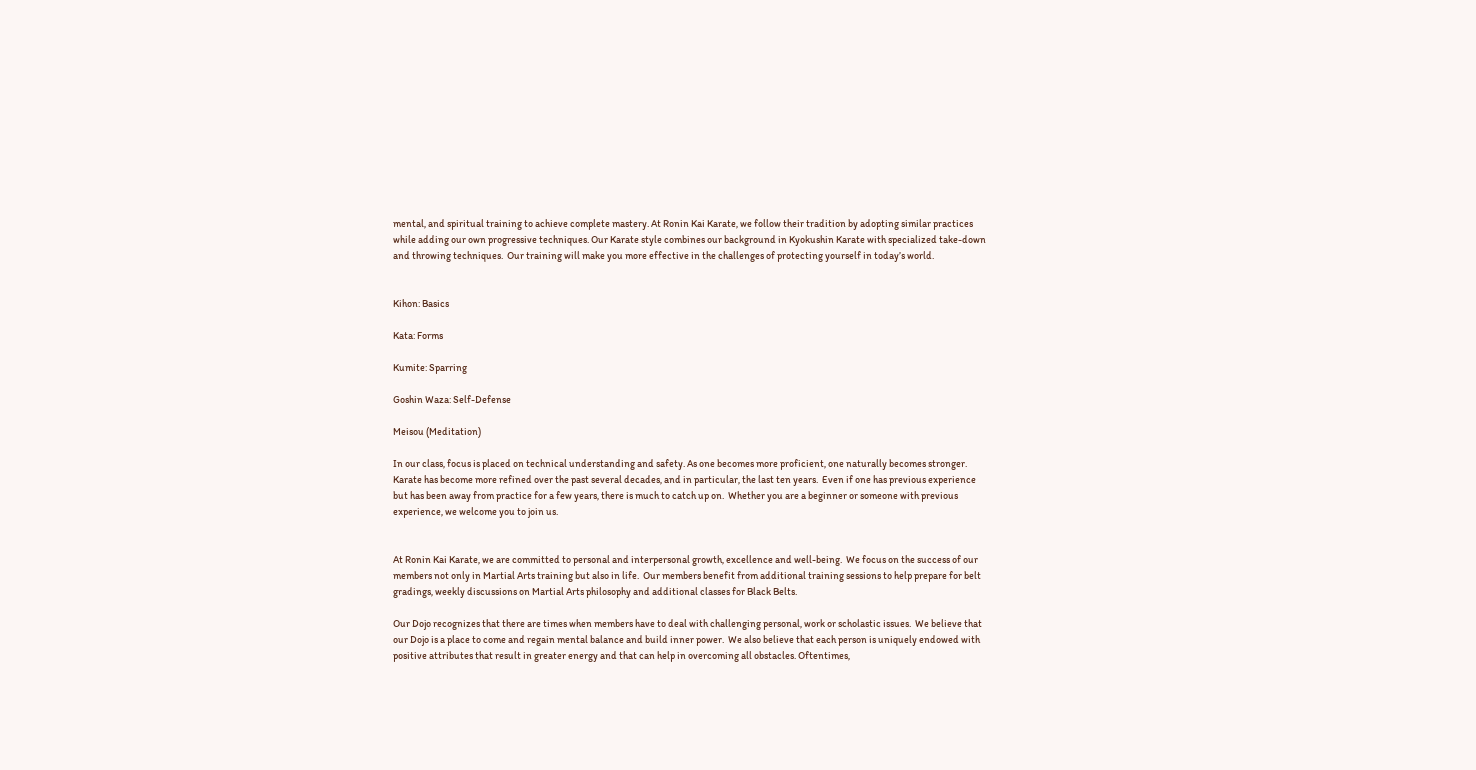mental, and spiritual training to achieve complete mastery. At Ronin Kai Karate, we follow their tradition by adopting similar practices while adding our own progressive techniques. Our Karate style combines our background in Kyokushin Karate with specialized take-down and throwing techniques.  Our training will make you more effective in the challenges of protecting yourself in today’s world.


Kihon: Basics

Kata: Forms

Kumite: Sparring

Goshin Waza: Self-Defense

Meisou (Meditation)

In our class, focus is placed on technical understanding and safety. As one becomes more proficient, one naturally becomes stronger.  Karate has become more refined over the past several decades, and in particular, the last ten years.  Even if one has previous experience but has been away from practice for a few years, there is much to catch up on.  Whether you are a beginner or someone with previous experience, we welcome you to join us.


At Ronin Kai Karate, we are committed to personal and interpersonal growth, excellence and well-being.  We focus on the success of our members not only in Martial Arts training but also in life.  Our members benefit from additional training sessions to help prepare for belt gradings, weekly discussions on Martial Arts philosophy and additional classes for Black Belts.

Our Dojo recognizes that there are times when members have to deal with challenging personal, work or scholastic issues.  We believe that our Dojo is a place to come and regain mental balance and build inner power.  We also believe that each person is uniquely endowed with positive attributes that result in greater energy and that can help in overcoming all obstacles. Oftentimes,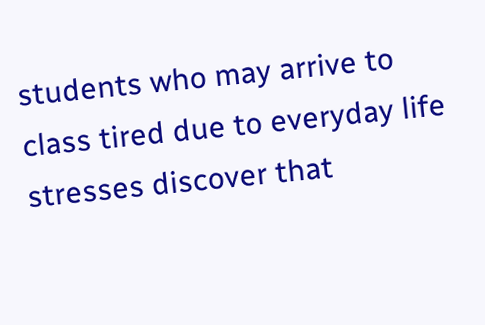students who may arrive to class tired due to everyday life stresses discover that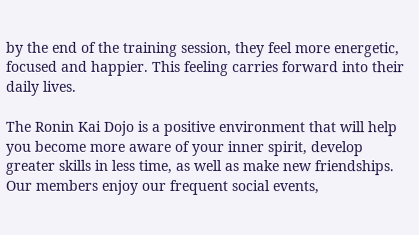by the end of the training session, they feel more energetic, focused and happier. This feeling carries forward into their daily lives.

The Ronin Kai Dojo is a positive environment that will help you become more aware of your inner spirit, develop greater skills in less time, as well as make new friendships.  Our members enjoy our frequent social events,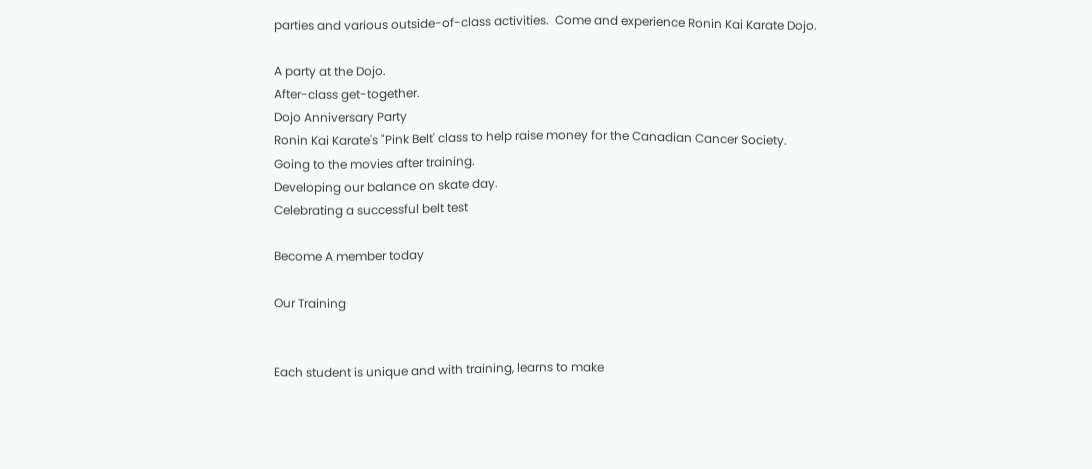parties and various outside-of-class activities.  Come and experience Ronin Kai Karate Dojo.

A party at the Dojo.
After-class get-together.
Dojo Anniversary Party
Ronin Kai Karate's "Pink Belt' class to help raise money for the Canadian Cancer Society.
Going to the movies after training.
Developing our balance on skate day.
Celebrating a successful belt test

Become A member today

Our Training


Each student is unique and with training, learns to make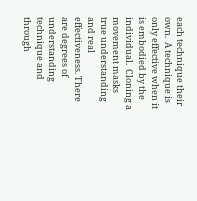each technique their own.  A technique is only effective when it is embodied by the individual.  Cloning a movement masks true understanding and real effectiveness. There are degrees of understanding technique and through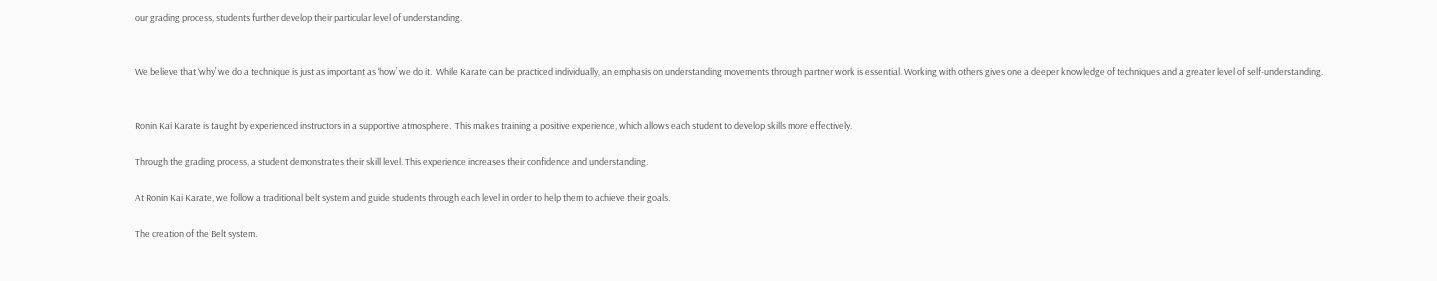our grading process, students further develop their particular level of understanding.


We believe that ‘why’ we do a technique is just as important as ‘how’ we do it.  While Karate can be practiced individually, an emphasis on understanding movements through partner work is essential. Working with others gives one a deeper knowledge of techniques and a greater level of self-understanding.


Ronin Kai Karate is taught by experienced instructors in a supportive atmosphere.  This makes training a positive experience, which allows each student to develop skills more effectively.

Through the grading process, a student demonstrates their skill level. This experience increases their confidence and understanding.

At Ronin Kai Karate, we follow a traditional belt system and guide students through each level in order to help them to achieve their goals.

The creation of the Belt system.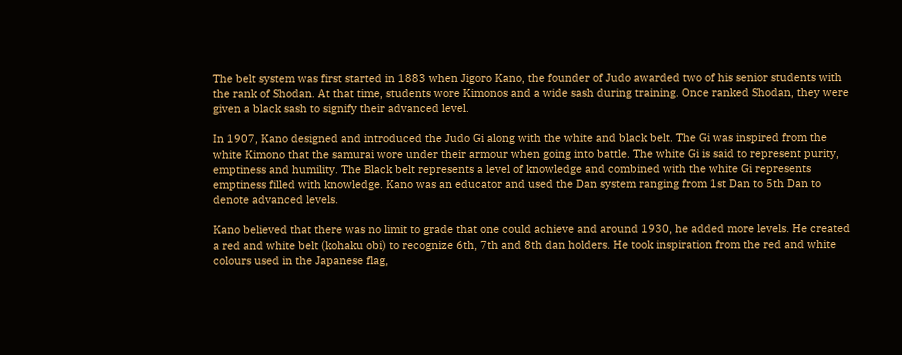The belt system was first started in 1883 when Jigoro Kano, the founder of Judo awarded two of his senior students with the rank of Shodan. At that time, students wore Kimonos and a wide sash during training. Once ranked Shodan, they were given a black sash to signify their advanced level.

In 1907, Kano designed and introduced the Judo Gi along with the white and black belt. The Gi was inspired from the white Kimono that the samurai wore under their armour when going into battle. The white Gi is said to represent purity, emptiness and humility. The Black belt represents a level of knowledge and combined with the white Gi represents emptiness filled with knowledge. Kano was an educator and used the Dan system ranging from 1st Dan to 5th Dan to denote advanced levels.

Kano believed that there was no limit to grade that one could achieve and around 1930, he added more levels. He created a red and white belt (kohaku obi) to recognize 6th, 7th and 8th dan holders. He took inspiration from the red and white colours used in the Japanese flag,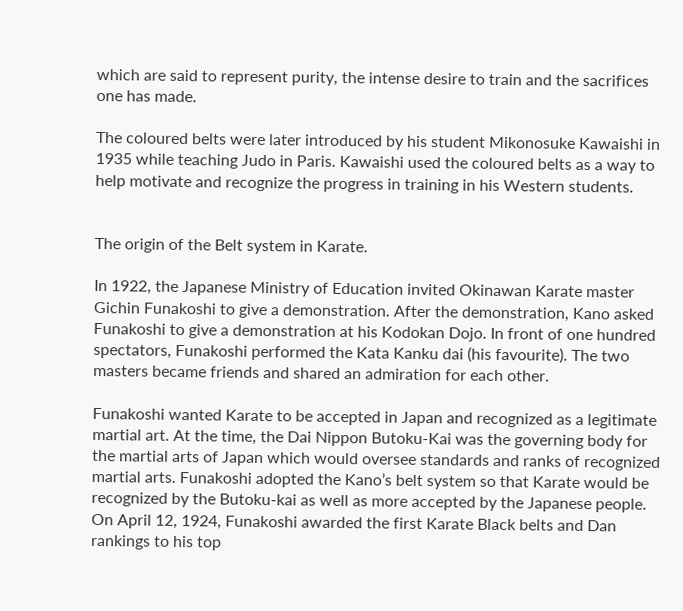which are said to represent purity, the intense desire to train and the sacrifices one has made.

The coloured belts were later introduced by his student Mikonosuke Kawaishi in 1935 while teaching Judo in Paris. Kawaishi used the coloured belts as a way to help motivate and recognize the progress in training in his Western students.


The origin of the Belt system in Karate.

In 1922, the Japanese Ministry of Education invited Okinawan Karate master Gichin Funakoshi to give a demonstration. After the demonstration, Kano asked Funakoshi to give a demonstration at his Kodokan Dojo. In front of one hundred spectators, Funakoshi performed the Kata Kanku dai (his favourite). The two masters became friends and shared an admiration for each other.

Funakoshi wanted Karate to be accepted in Japan and recognized as a legitimate martial art. At the time, the Dai Nippon Butoku-Kai was the governing body for the martial arts of Japan which would oversee standards and ranks of recognized martial arts. Funakoshi adopted the Kano’s belt system so that Karate would be recognized by the Butoku-kai as well as more accepted by the Japanese people. On April 12, 1924, Funakoshi awarded the first Karate Black belts and Dan rankings to his top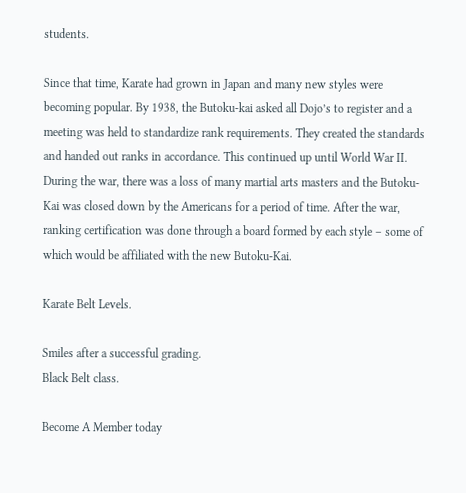students.

Since that time, Karate had grown in Japan and many new styles were becoming popular. By 1938, the Butoku-kai asked all Dojo’s to register and a meeting was held to standardize rank requirements. They created the standards and handed out ranks in accordance. This continued up until World War II. During the war, there was a loss of many martial arts masters and the Butoku-Kai was closed down by the Americans for a period of time. After the war, ranking certification was done through a board formed by each style – some of which would be affiliated with the new Butoku-Kai.

Karate Belt Levels.

Smiles after a successful grading.
Black Belt class.

Become A Member today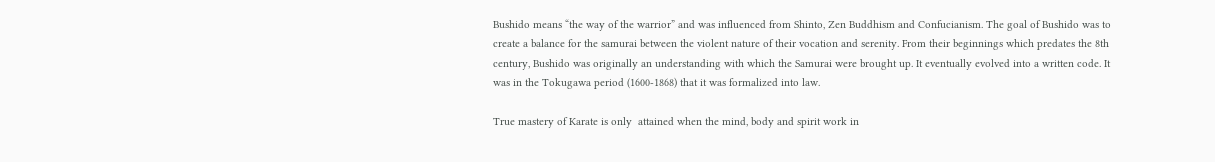Bushido means “the way of the warrior” and was influenced from Shinto, Zen Buddhism and Confucianism. The goal of Bushido was to create a balance for the samurai between the violent nature of their vocation and serenity. From their beginnings which predates the 8th century, Bushido was originally an understanding with which the Samurai were brought up. It eventually evolved into a written code. It was in the Tokugawa period (1600-1868) that it was formalized into law.

True mastery of Karate is only  attained when the mind, body and spirit work in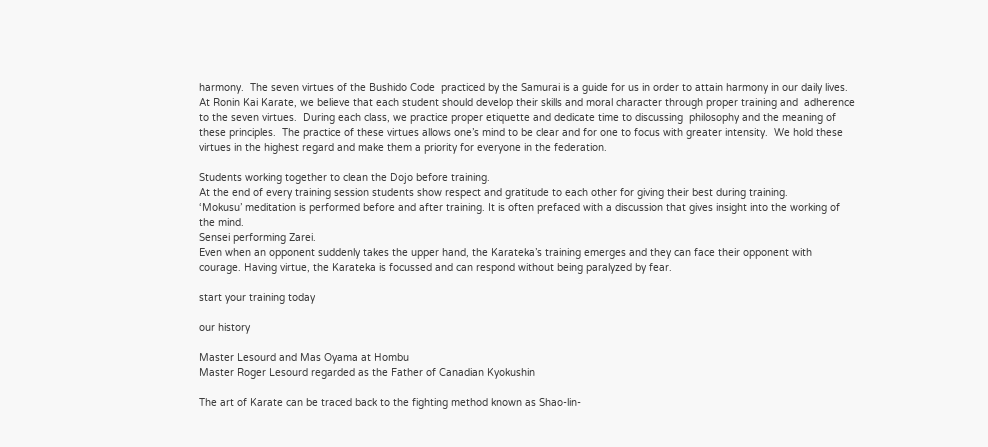harmony.  The seven virtues of the Bushido Code  practiced by the Samurai is a guide for us in order to attain harmony in our daily lives.  At Ronin Kai Karate, we believe that each student should develop their skills and moral character through proper training and  adherence to the seven virtues.  During each class, we practice proper etiquette and dedicate time to discussing  philosophy and the meaning of these principles.  The practice of these virtues allows one’s mind to be clear and for one to focus with greater intensity.  We hold these virtues in the highest regard and make them a priority for everyone in the federation.

Students working together to clean the Dojo before training.
At the end of every training session students show respect and gratitude to each other for giving their best during training.
‘Mokusu’ meditation is performed before and after training. It is often prefaced with a discussion that gives insight into the working of the mind.
Sensei performing Zarei.
Even when an opponent suddenly takes the upper hand, the Karateka’s training emerges and they can face their opponent with courage. Having virtue, the Karateka is focussed and can respond without being paralyzed by fear.

start your training today

our history

Master Lesourd and Mas Oyama at Hombu
Master Roger Lesourd regarded as the Father of Canadian Kyokushin

The art of Karate can be traced back to the fighting method known as Shao-lin-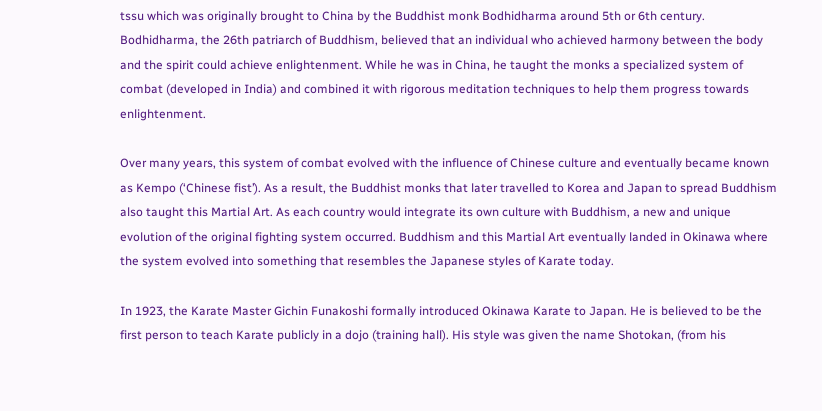tssu which was originally brought to China by the Buddhist monk Bodhidharma around 5th or 6th century. Bodhidharma, the 26th patriarch of Buddhism, believed that an individual who achieved harmony between the body and the spirit could achieve enlightenment. While he was in China, he taught the monks a specialized system of combat (developed in India) and combined it with rigorous meditation techniques to help them progress towards enlightenment.

Over many years, this system of combat evolved with the influence of Chinese culture and eventually became known as Kempo (‘Chinese fist’). As a result, the Buddhist monks that later travelled to Korea and Japan to spread Buddhism also taught this Martial Art. As each country would integrate its own culture with Buddhism, a new and unique evolution of the original fighting system occurred. Buddhism and this Martial Art eventually landed in Okinawa where the system evolved into something that resembles the Japanese styles of Karate today.

In 1923, the Karate Master Gichin Funakoshi formally introduced Okinawa Karate to Japan. He is believed to be the first person to teach Karate publicly in a dojo (training hall). His style was given the name Shotokan, (from his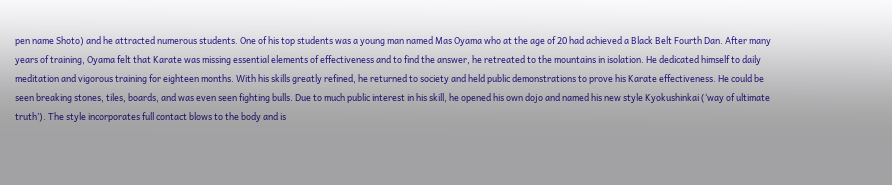pen name Shoto) and he attracted numerous students. One of his top students was a young man named Mas Oyama who at the age of 20 had achieved a Black Belt Fourth Dan. After many years of training, Oyama felt that Karate was missing essential elements of effectiveness and to find the answer, he retreated to the mountains in isolation. He dedicated himself to daily meditation and vigorous training for eighteen months. With his skills greatly refined, he returned to society and held public demonstrations to prove his Karate effectiveness. He could be seen breaking stones, tiles, boards, and was even seen fighting bulls. Due to much public interest in his skill, he opened his own dojo and named his new style Kyokushinkai (‘way of ultimate truth’). The style incorporates full contact blows to the body and is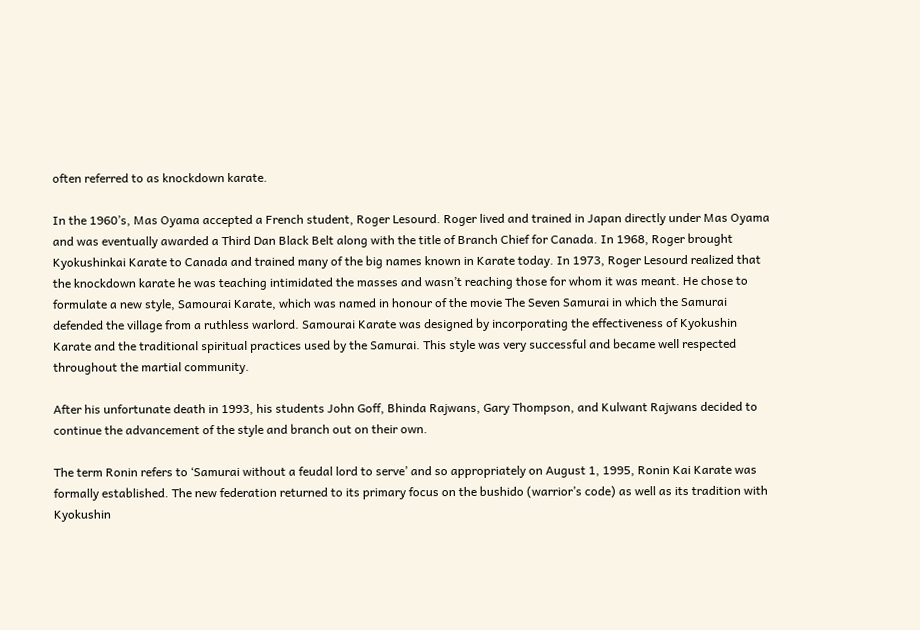often referred to as knockdown karate.

In the 1960’s, Mas Oyama accepted a French student, Roger Lesourd. Roger lived and trained in Japan directly under Mas Oyama and was eventually awarded a Third Dan Black Belt along with the title of Branch Chief for Canada. In 1968, Roger brought Kyokushinkai Karate to Canada and trained many of the big names known in Karate today. In 1973, Roger Lesourd realized that the knockdown karate he was teaching intimidated the masses and wasn’t reaching those for whom it was meant. He chose to formulate a new style, Samourai Karate, which was named in honour of the movie The Seven Samurai in which the Samurai defended the village from a ruthless warlord. Samourai Karate was designed by incorporating the effectiveness of Kyokushin Karate and the traditional spiritual practices used by the Samurai. This style was very successful and became well respected throughout the martial community.

After his unfortunate death in 1993, his students John Goff, Bhinda Rajwans, Gary Thompson, and Kulwant Rajwans decided to continue the advancement of the style and branch out on their own.

The term Ronin refers to ‘Samurai without a feudal lord to serve’ and so appropriately on August 1, 1995, Ronin Kai Karate was formally established. The new federation returned to its primary focus on the bushido (warrior’s code) as well as its tradition with Kyokushin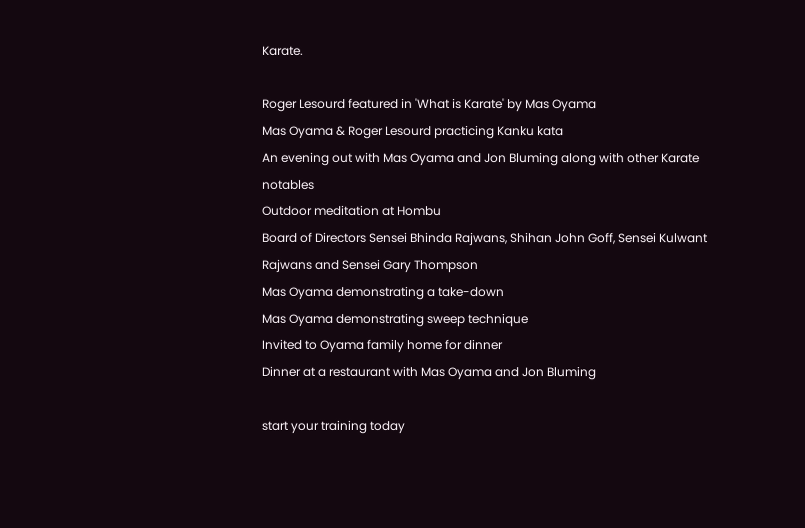Karate.

Roger Lesourd featured in 'What is Karate' by Mas Oyama
Mas Oyama & Roger Lesourd practicing Kanku kata
An evening out with Mas Oyama and Jon Bluming along with other Karate notables
Outdoor meditation at Hombu
Board of Directors Sensei Bhinda Rajwans, Shihan John Goff, Sensei Kulwant Rajwans and Sensei Gary Thompson
Mas Oyama demonstrating a take-down
Mas Oyama demonstrating sweep technique
Invited to Oyama family home for dinner
Dinner at a restaurant with Mas Oyama and Jon Bluming

start your training today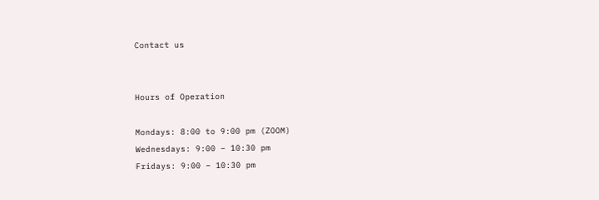Contact us


Hours of Operation

Mondays: 8:00 to 9:00 pm (ZOOM)
Wednesdays: 9:00 – 10:30 pm
Fridays: 9:00 – 10:30 pm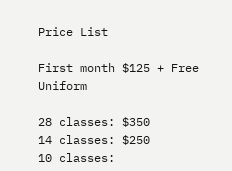Price List

First month $125 + Free Uniform

28 classes: $350
14 classes: $250
10 classes: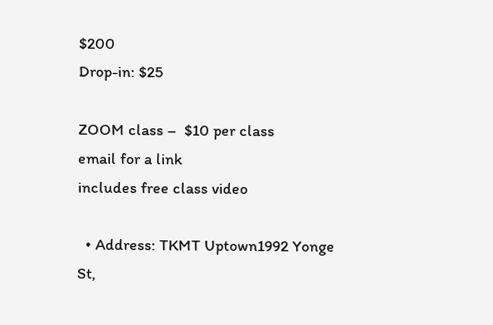$200
Drop-in: $25

ZOOM class –  $10 per class
email for a link
includes free class video

  • Address: TKMT Uptown1992 Yonge St,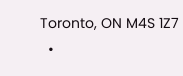Toronto, ON M4S 1Z7
  •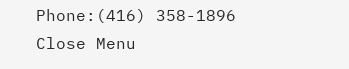Phone:(416) 358-1896
Close Menu